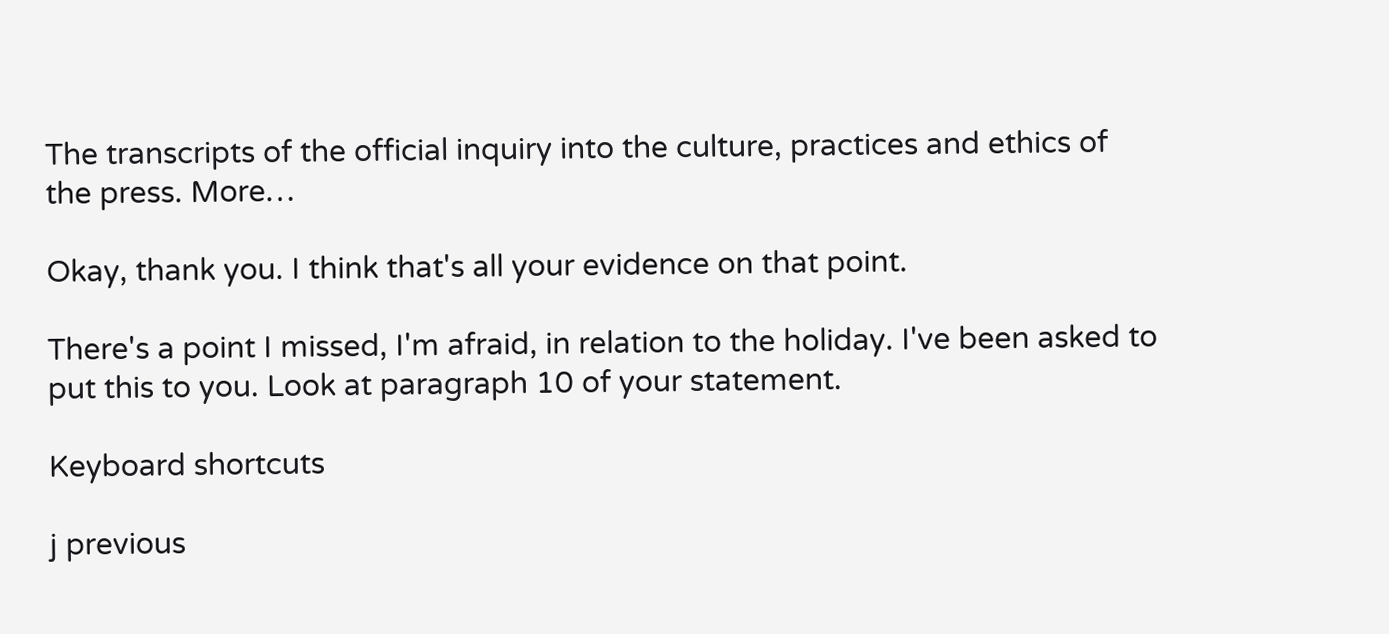The transcripts of the official inquiry into the culture, practices and ethics of the press. More…

Okay, thank you. I think that's all your evidence on that point.

There's a point I missed, I'm afraid, in relation to the holiday. I've been asked to put this to you. Look at paragraph 10 of your statement.

Keyboard shortcuts

j previous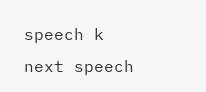speech k next speech